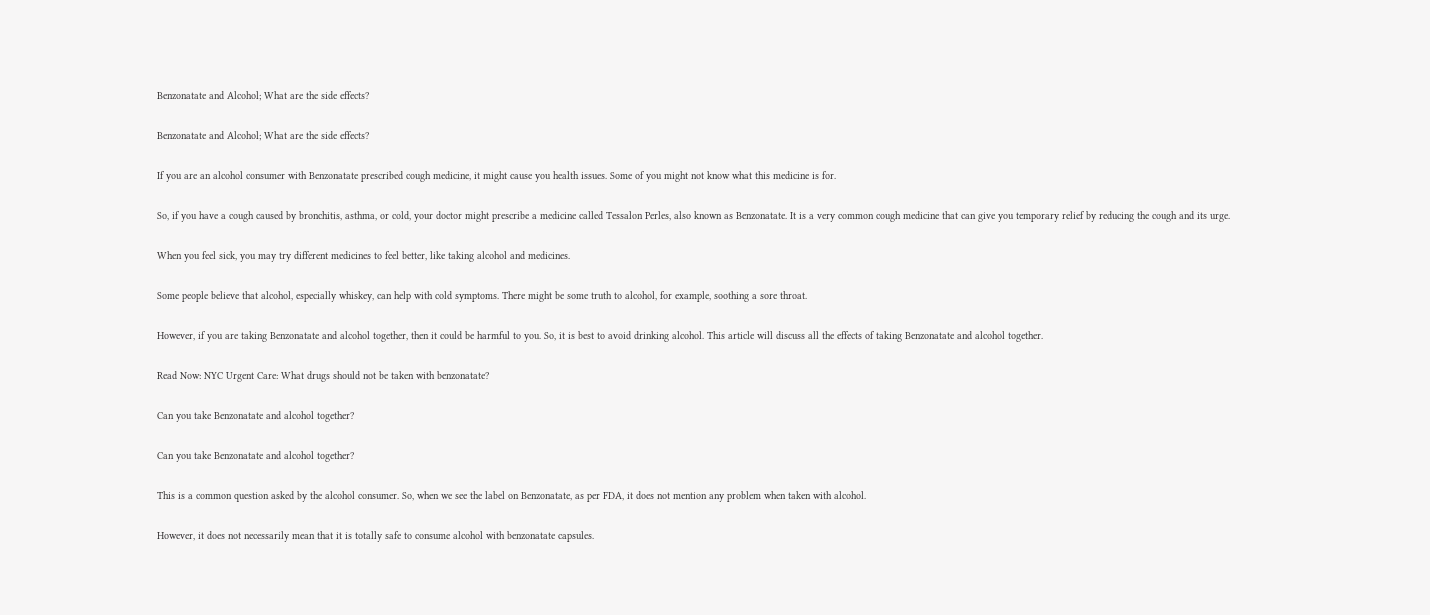Benzonatate and Alcohol; What are the side effects?

Benzonatate and Alcohol; What are the side effects?

If you are an alcohol consumer with Benzonatate prescribed cough medicine, it might cause you health issues. Some of you might not know what this medicine is for.

So, if you have a cough caused by bronchitis, asthma, or cold, your doctor might prescribe a medicine called Tessalon Perles, also known as Benzonatate. It is a very common cough medicine that can give you temporary relief by reducing the cough and its urge.

When you feel sick, you may try different medicines to feel better, like taking alcohol and medicines.

Some people believe that alcohol, especially whiskey, can help with cold symptoms. There might be some truth to alcohol, for example, soothing a sore throat.

However, if you are taking Benzonatate and alcohol together, then it could be harmful to you. So, it is best to avoid drinking alcohol. This article will discuss all the effects of taking Benzonatate and alcohol together.

Read Now: NYC Urgent Care: What drugs should not be taken with benzonatate?

Can you take Benzonatate and alcohol together?

Can you take Benzonatate and alcohol together?

This is a common question asked by the alcohol consumer. So, when we see the label on Benzonatate, as per FDA, it does not mention any problem when taken with alcohol.

However, it does not necessarily mean that it is totally safe to consume alcohol with benzonatate capsules.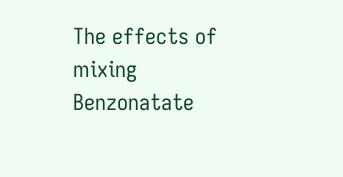The effects of mixing Benzonatate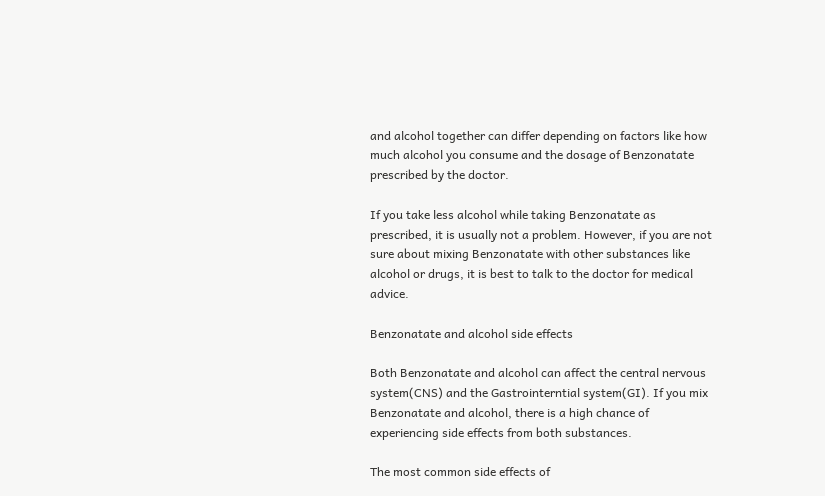and alcohol together can differ depending on factors like how much alcohol you consume and the dosage of Benzonatate prescribed by the doctor.

If you take less alcohol while taking Benzonatate as prescribed, it is usually not a problem. However, if you are not sure about mixing Benzonatate with other substances like alcohol or drugs, it is best to talk to the doctor for medical advice.

Benzonatate and alcohol side effects

Both Benzonatate and alcohol can affect the central nervous system(CNS) and the Gastrointerntial system(GI). If you mix Benzonatate and alcohol, there is a high chance of experiencing side effects from both substances.

The most common side effects of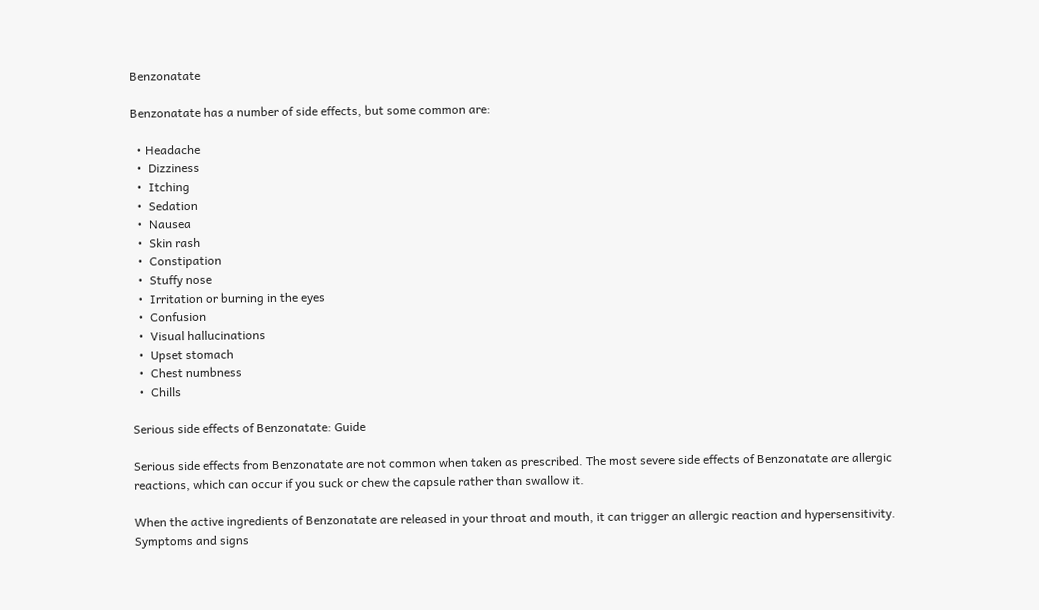Benzonatate

Benzonatate has a number of side effects, but some common are:

  • Headache
  •  Dizziness
  •  Itching
  •  Sedation
  •  Nausea
  •  Skin rash
  •  Constipation
  •  Stuffy nose
  •  Irritation or burning in the eyes
  •  Confusion
  •  Visual hallucinations
  •  Upset stomach
  •  Chest numbness
  •  Chills

Serious side effects of Benzonatate: Guide

Serious side effects from Benzonatate are not common when taken as prescribed. The most severe side effects of Benzonatate are allergic reactions, which can occur if you suck or chew the capsule rather than swallow it.

When the active ingredients of Benzonatate are released in your throat and mouth, it can trigger an allergic reaction and hypersensitivity. Symptoms and signs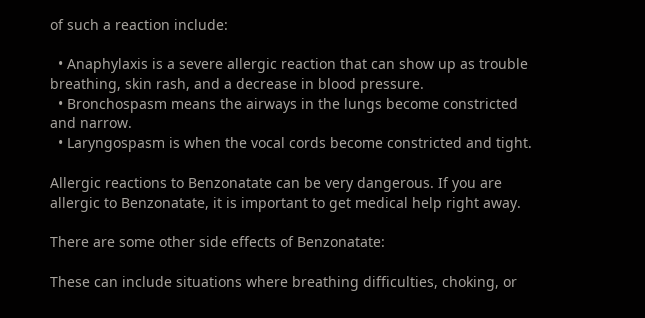of such a reaction include:

  • Anaphylaxis is a severe allergic reaction that can show up as trouble breathing, skin rash, and a decrease in blood pressure.
  • Bronchospasm means the airways in the lungs become constricted and narrow.
  • Laryngospasm is when the vocal cords become constricted and tight.

Allergic reactions to Benzonatate can be very dangerous. If you are allergic to Benzonatate, it is important to get medical help right away.

There are some other side effects of Benzonatate:

These can include situations where breathing difficulties, choking, or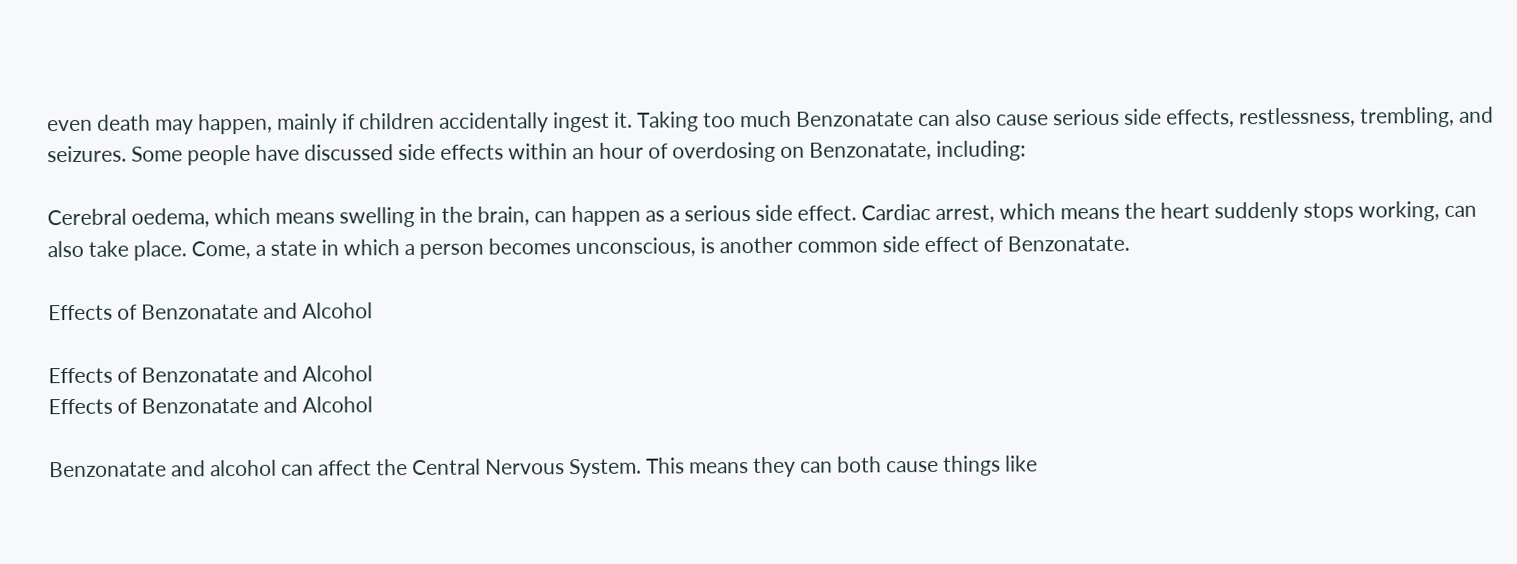even death may happen, mainly if children accidentally ingest it. Taking too much Benzonatate can also cause serious side effects, restlessness, trembling, and seizures. Some people have discussed side effects within an hour of overdosing on Benzonatate, including:

Cerebral oedema, which means swelling in the brain, can happen as a serious side effect. Cardiac arrest, which means the heart suddenly stops working, can also take place. Come, a state in which a person becomes unconscious, is another common side effect of Benzonatate.

Effects of Benzonatate and Alcohol

Effects of Benzonatate and Alcohol
Effects of Benzonatate and Alcohol

Benzonatate and alcohol can affect the Central Nervous System. This means they can both cause things like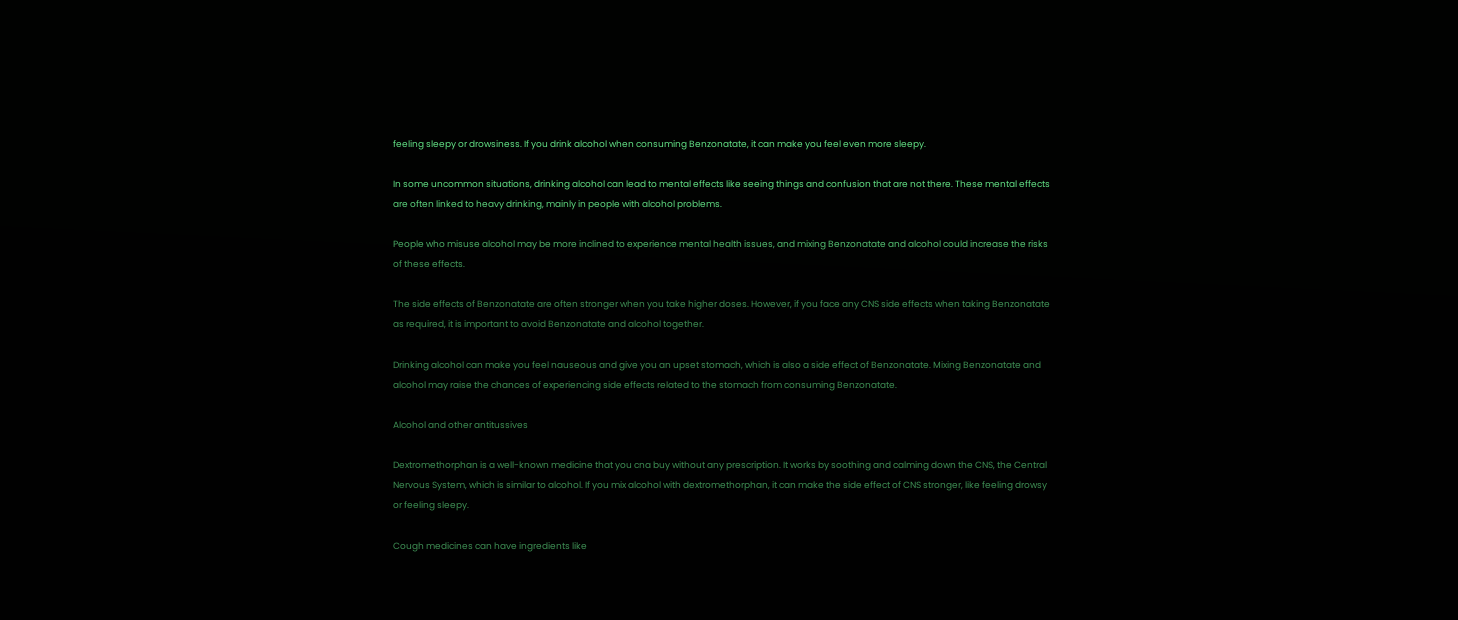feeling sleepy or drowsiness. If you drink alcohol when consuming Benzonatate, it can make you feel even more sleepy.

In some uncommon situations, drinking alcohol can lead to mental effects like seeing things and confusion that are not there. These mental effects are often linked to heavy drinking, mainly in people with alcohol problems.

People who misuse alcohol may be more inclined to experience mental health issues, and mixing Benzonatate and alcohol could increase the risks of these effects.

The side effects of Benzonatate are often stronger when you take higher doses. However, if you face any CNS side effects when taking Benzonatate as required, it is important to avoid Benzonatate and alcohol together.

Drinking alcohol can make you feel nauseous and give you an upset stomach, which is also a side effect of Benzonatate. Mixing Benzonatate and alcohol may raise the chances of experiencing side effects related to the stomach from consuming Benzonatate.

Alcohol and other antitussives

Dextromethorphan is a well-known medicine that you cna buy without any prescription. It works by soothing and calming down the CNS, the Central Nervous System, which is similar to alcohol. If you mix alcohol with dextromethorphan, it can make the side effect of CNS stronger, like feeling drowsy or feeling sleepy.

Cough medicines can have ingredients like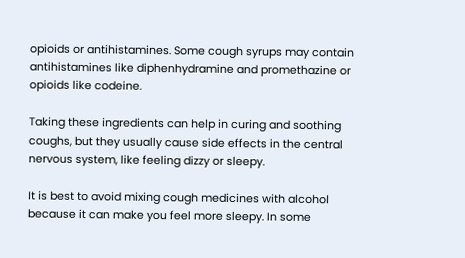opioids or antihistamines. Some cough syrups may contain antihistamines like diphenhydramine and promethazine or opioids like codeine.

Taking these ingredients can help in curing and soothing coughs, but they usually cause side effects in the central nervous system, like feeling dizzy or sleepy.

It is best to avoid mixing cough medicines with alcohol because it can make you feel more sleepy. In some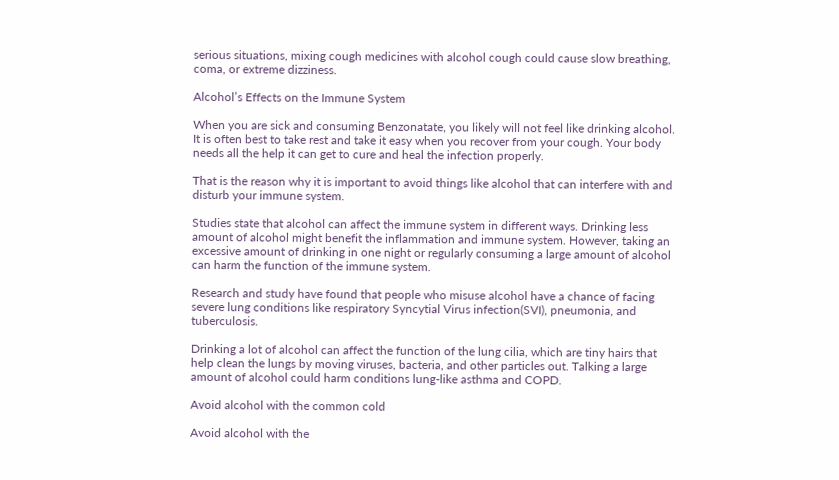serious situations, mixing cough medicines with alcohol cough could cause slow breathing, coma, or extreme dizziness.

Alcohol’s Effects on the Immune System

When you are sick and consuming Benzonatate, you likely will not feel like drinking alcohol. It is often best to take rest and take it easy when you recover from your cough. Your body needs all the help it can get to cure and heal the infection properly.

That is the reason why it is important to avoid things like alcohol that can interfere with and disturb your immune system.

Studies state that alcohol can affect the immune system in different ways. Drinking less amount of alcohol might benefit the inflammation and immune system. However, taking an excessive amount of drinking in one night or regularly consuming a large amount of alcohol can harm the function of the immune system.

Research and study have found that people who misuse alcohol have a chance of facing severe lung conditions like respiratory Syncytial Virus infection(SVI), pneumonia, and tuberculosis.

Drinking a lot of alcohol can affect the function of the lung cilia, which are tiny hairs that help clean the lungs by moving viruses, bacteria, and other particles out. Talking a large amount of alcohol could harm conditions lung-like asthma and COPD.

Avoid alcohol with the common cold

Avoid alcohol with the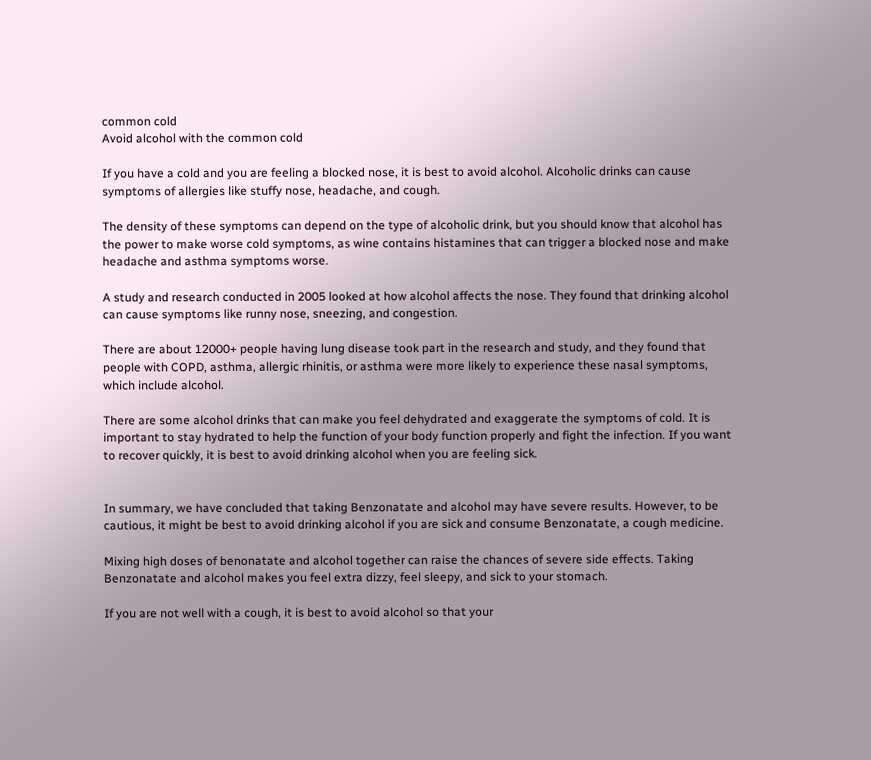common cold
Avoid alcohol with the common cold

If you have a cold and you are feeling a blocked nose, it is best to avoid alcohol. Alcoholic drinks can cause symptoms of allergies like stuffy nose, headache, and cough.

The density of these symptoms can depend on the type of alcoholic drink, but you should know that alcohol has the power to make worse cold symptoms, as wine contains histamines that can trigger a blocked nose and make headache and asthma symptoms worse.

A study and research conducted in 2005 looked at how alcohol affects the nose. They found that drinking alcohol can cause symptoms like runny nose, sneezing, and congestion.

There are about 12000+ people having lung disease took part in the research and study, and they found that people with COPD, asthma, allergic rhinitis, or asthma were more likely to experience these nasal symptoms, which include alcohol.

There are some alcohol drinks that can make you feel dehydrated and exaggerate the symptoms of cold. It is important to stay hydrated to help the function of your body function properly and fight the infection. If you want to recover quickly, it is best to avoid drinking alcohol when you are feeling sick.


In summary, we have concluded that taking Benzonatate and alcohol may have severe results. However, to be cautious, it might be best to avoid drinking alcohol if you are sick and consume Benzonatate, a cough medicine.

Mixing high doses of benonatate and alcohol together can raise the chances of severe side effects. Taking Benzonatate and alcohol makes you feel extra dizzy, feel sleepy, and sick to your stomach.

If you are not well with a cough, it is best to avoid alcohol so that your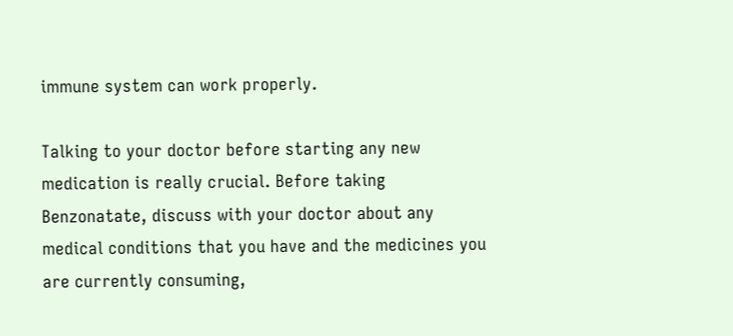immune system can work properly.

Talking to your doctor before starting any new medication is really crucial. Before taking Benzonatate, discuss with your doctor about any medical conditions that you have and the medicines you are currently consuming,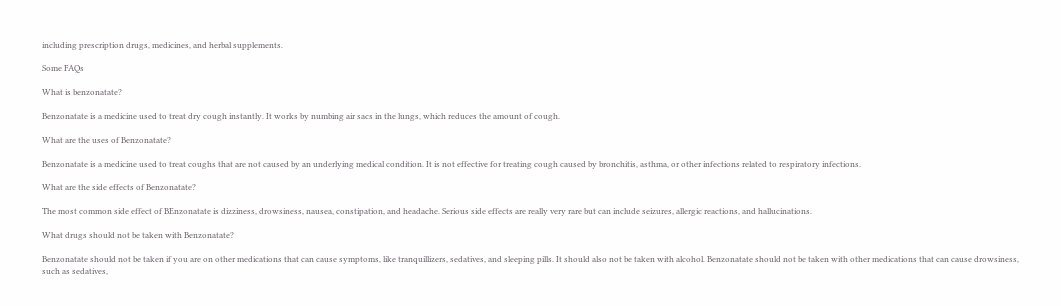including prescription drugs, medicines, and herbal supplements.

Some FAQs

What is benzonatate?

Benzonatate is a medicine used to treat dry cough instantly. It works by numbing air sacs in the lungs, which reduces the amount of cough.

What are the uses of Benzonatate?

Benzonatate is a medicine used to treat coughs that are not caused by an underlying medical condition. It is not effective for treating cough caused by bronchitis, asthma, or other infections related to respiratory infections.

What are the side effects of Benzonatate?

The most common side effect of BEnzonatate is dizziness, drowsiness, nausea, constipation, and headache. Serious side effects are really very rare but can include seizures, allergic reactions, and hallucinations.

What drugs should not be taken with Benzonatate?

Benzonatate should not be taken if you are on other medications that can cause symptoms, like tranquillizers, sedatives, and sleeping pills. It should also not be taken with alcohol. Benzonatate should not be taken with other medications that can cause drowsiness, such as sedatives,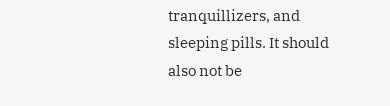tranquillizers, and sleeping pills. It should also not be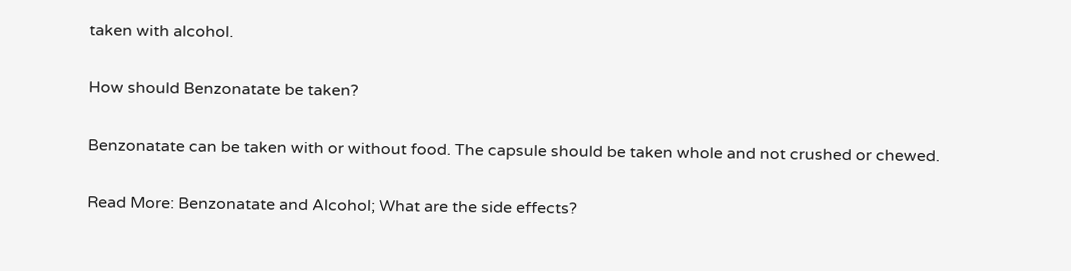taken with alcohol.

How should Benzonatate be taken?

Benzonatate can be taken with or without food. The capsule should be taken whole and not crushed or chewed.

Read More: Benzonatate and Alcohol; What are the side effects?